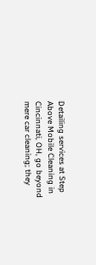Detailing services at Step Above Mobile Cleaning in Cincinnati, OH, go beyond mere car cleaning; they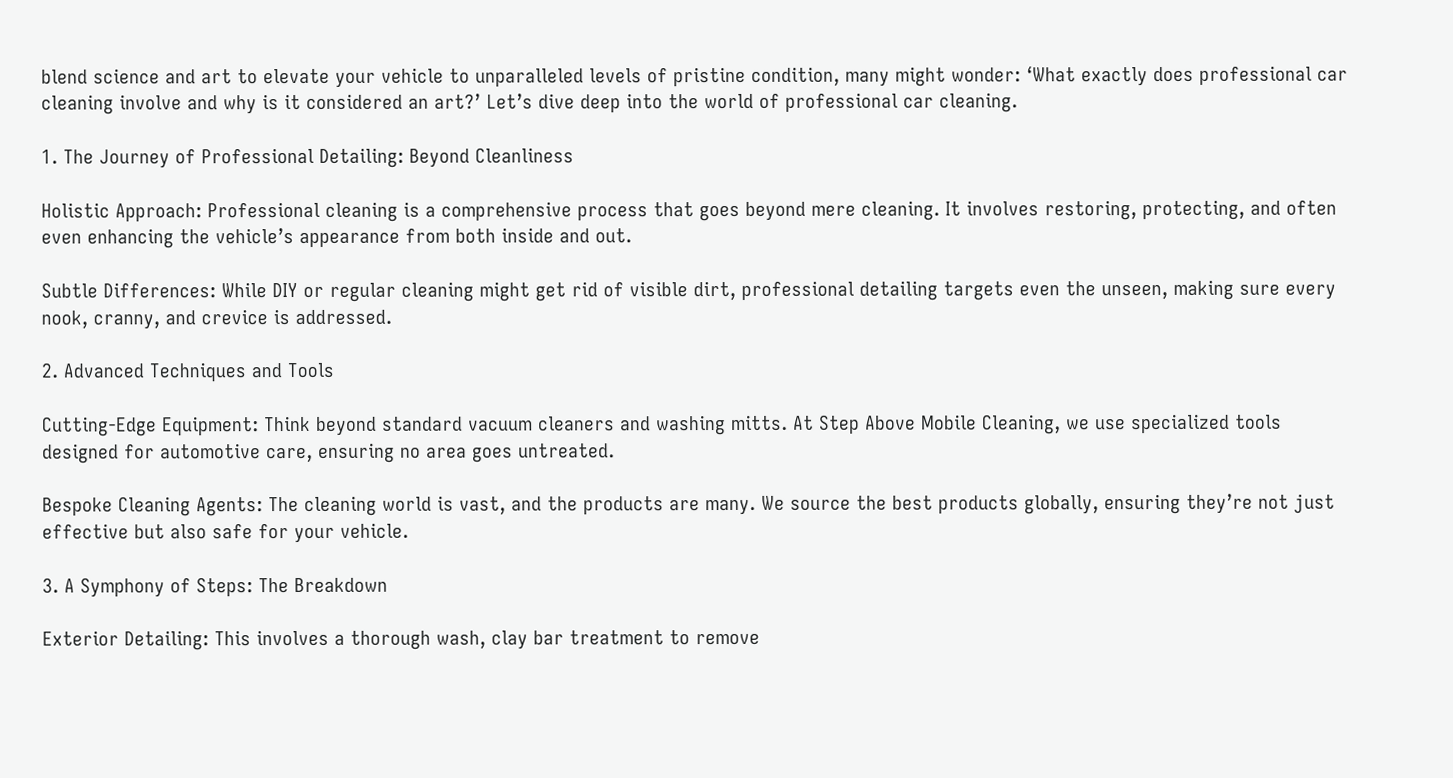blend science and art to elevate your vehicle to unparalleled levels of pristine condition, many might wonder: ‘What exactly does professional car cleaning involve and why is it considered an art?’ Let’s dive deep into the world of professional car cleaning.

1. The Journey of Professional Detailing: Beyond Cleanliness

Holistic Approach: Professional cleaning is a comprehensive process that goes beyond mere cleaning. It involves restoring, protecting, and often even enhancing the vehicle’s appearance from both inside and out.

Subtle Differences: While DIY or regular cleaning might get rid of visible dirt, professional detailing targets even the unseen, making sure every nook, cranny, and crevice is addressed.

2. Advanced Techniques and Tools

Cutting-Edge Equipment: Think beyond standard vacuum cleaners and washing mitts. At Step Above Mobile Cleaning, we use specialized tools designed for automotive care, ensuring no area goes untreated.

Bespoke Cleaning Agents: The cleaning world is vast, and the products are many. We source the best products globally, ensuring they’re not just effective but also safe for your vehicle.

3. A Symphony of Steps: The Breakdown

Exterior Detailing: This involves a thorough wash, clay bar treatment to remove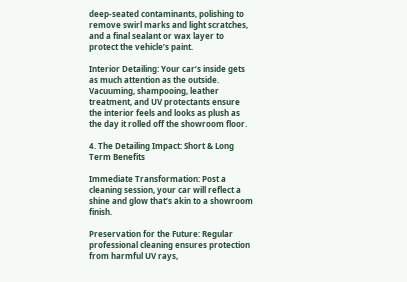deep-seated contaminants, polishing to remove swirl marks and light scratches, and a final sealant or wax layer to protect the vehicle’s paint.

Interior Detailing: Your car’s inside gets as much attention as the outside. Vacuuming, shampooing, leather treatment, and UV protectants ensure the interior feels and looks as plush as the day it rolled off the showroom floor.

4. The Detailing Impact: Short & Long Term Benefits

Immediate Transformation: Post a cleaning session, your car will reflect a shine and glow that’s akin to a showroom finish.

Preservation for the Future: Regular professional cleaning ensures protection from harmful UV rays,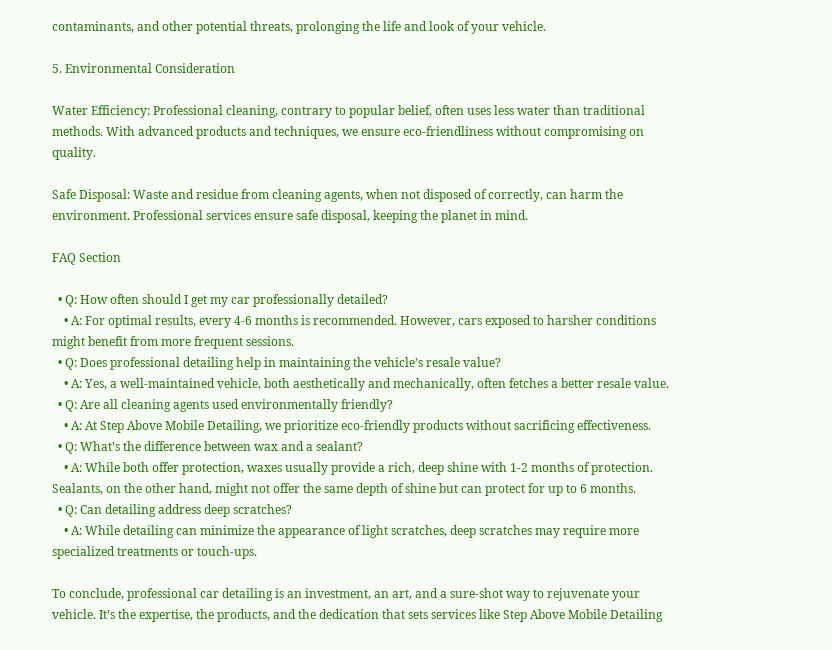contaminants, and other potential threats, prolonging the life and look of your vehicle.

5. Environmental Consideration

Water Efficiency: Professional cleaning, contrary to popular belief, often uses less water than traditional methods. With advanced products and techniques, we ensure eco-friendliness without compromising on quality.

Safe Disposal: Waste and residue from cleaning agents, when not disposed of correctly, can harm the environment. Professional services ensure safe disposal, keeping the planet in mind.

FAQ Section

  • Q: How often should I get my car professionally detailed?
    • A: For optimal results, every 4-6 months is recommended. However, cars exposed to harsher conditions might benefit from more frequent sessions.
  • Q: Does professional detailing help in maintaining the vehicle’s resale value?
    • A: Yes, a well-maintained vehicle, both aesthetically and mechanically, often fetches a better resale value.
  • Q: Are all cleaning agents used environmentally friendly?
    • A: At Step Above Mobile Detailing, we prioritize eco-friendly products without sacrificing effectiveness.
  • Q: What’s the difference between wax and a sealant?
    • A: While both offer protection, waxes usually provide a rich, deep shine with 1-2 months of protection. Sealants, on the other hand, might not offer the same depth of shine but can protect for up to 6 months.
  • Q: Can detailing address deep scratches?
    • A: While detailing can minimize the appearance of light scratches, deep scratches may require more specialized treatments or touch-ups.

To conclude, professional car detailing is an investment, an art, and a sure-shot way to rejuvenate your vehicle. It’s the expertise, the products, and the dedication that sets services like Step Above Mobile Detailing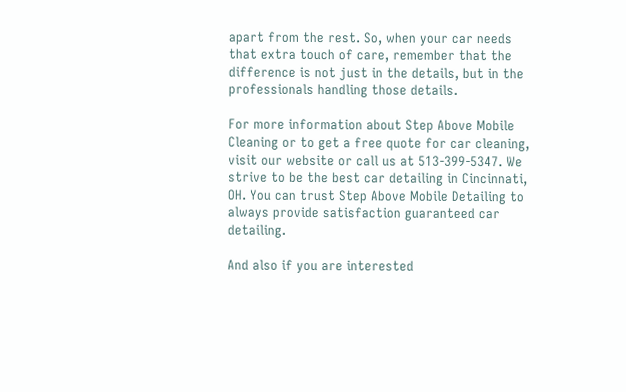apart from the rest. So, when your car needs that extra touch of care, remember that the difference is not just in the details, but in the professionals handling those details.

For more information about Step Above Mobile Cleaning or to get a free quote for car cleaning, visit our website or call us at 513-399-5347. We strive to be the best car detailing in Cincinnati, OH. You can trust Step Above Mobile Detailing to always provide satisfaction guaranteed car detailing.

And also if you are interested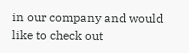in our company and would like to check out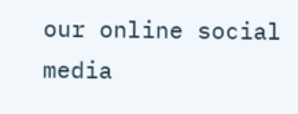our online social media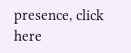presence, click here